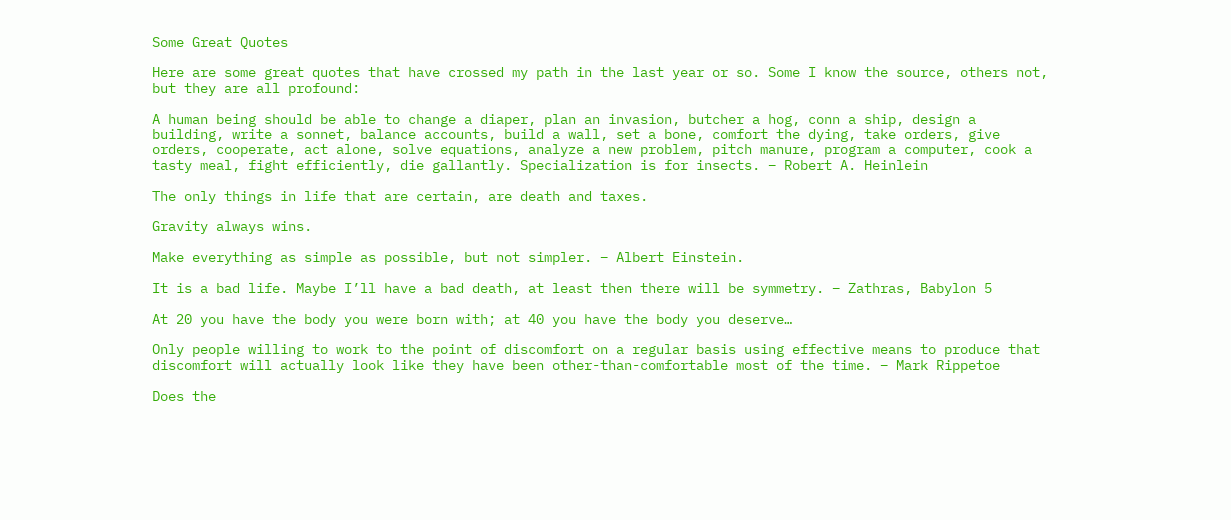Some Great Quotes

Here are some great quotes that have crossed my path in the last year or so. Some I know the source, others not, but they are all profound:

A human being should be able to change a diaper, plan an invasion, butcher a hog, conn a ship, design a building, write a sonnet, balance accounts, build a wall, set a bone, comfort the dying, take orders, give orders, cooperate, act alone, solve equations, analyze a new problem, pitch manure, program a computer, cook a tasty meal, fight efficiently, die gallantly. Specialization is for insects. – Robert A. Heinlein

The only things in life that are certain, are death and taxes.

Gravity always wins.

Make everything as simple as possible, but not simpler. – Albert Einstein.

It is a bad life. Maybe I’ll have a bad death, at least then there will be symmetry. – Zathras, Babylon 5

At 20 you have the body you were born with; at 40 you have the body you deserve…

Only people willing to work to the point of discomfort on a regular basis using effective means to produce that discomfort will actually look like they have been other-than-comfortable most of the time. – Mark Rippetoe

Does the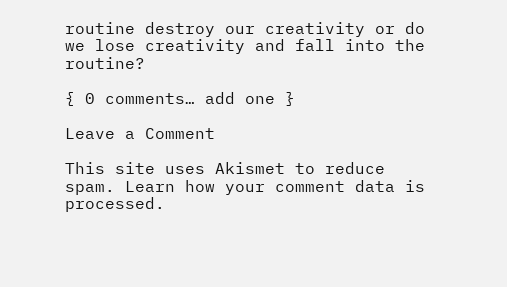routine destroy our creativity or do we lose creativity and fall into the routine?

{ 0 comments… add one }

Leave a Comment

This site uses Akismet to reduce spam. Learn how your comment data is processed.